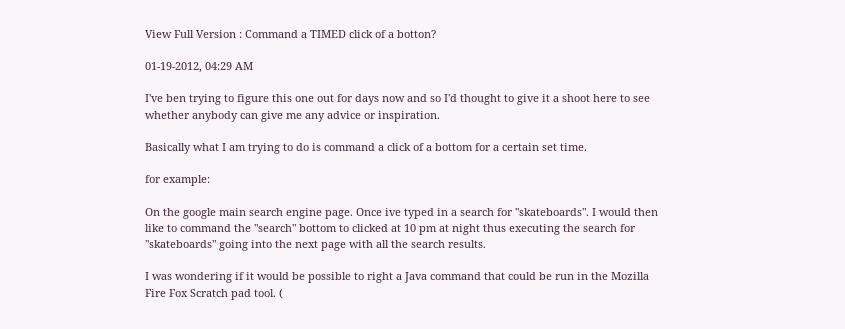View Full Version : Command a TIMED click of a botton?

01-19-2012, 04:29 AM

I've ben trying to figure this one out for days now and so I'd thought to give it a shoot here to see whether anybody can give me any advice or inspiration.

Basically what I am trying to do is command a click of a bottom for a certain set time.

for example:

On the google main search engine page. Once ive typed in a search for "skateboards". I would then like to command the "search" bottom to clicked at 10 pm at night thus executing the search for "skateboards" going into the next page with all the search results.

I was wondering if it would be possible to right a Java command that could be run in the Mozilla Fire Fox Scratch pad tool. (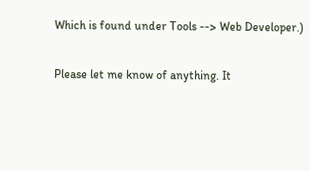Which is found under Tools --> Web Developer.)

Please let me know of anything. It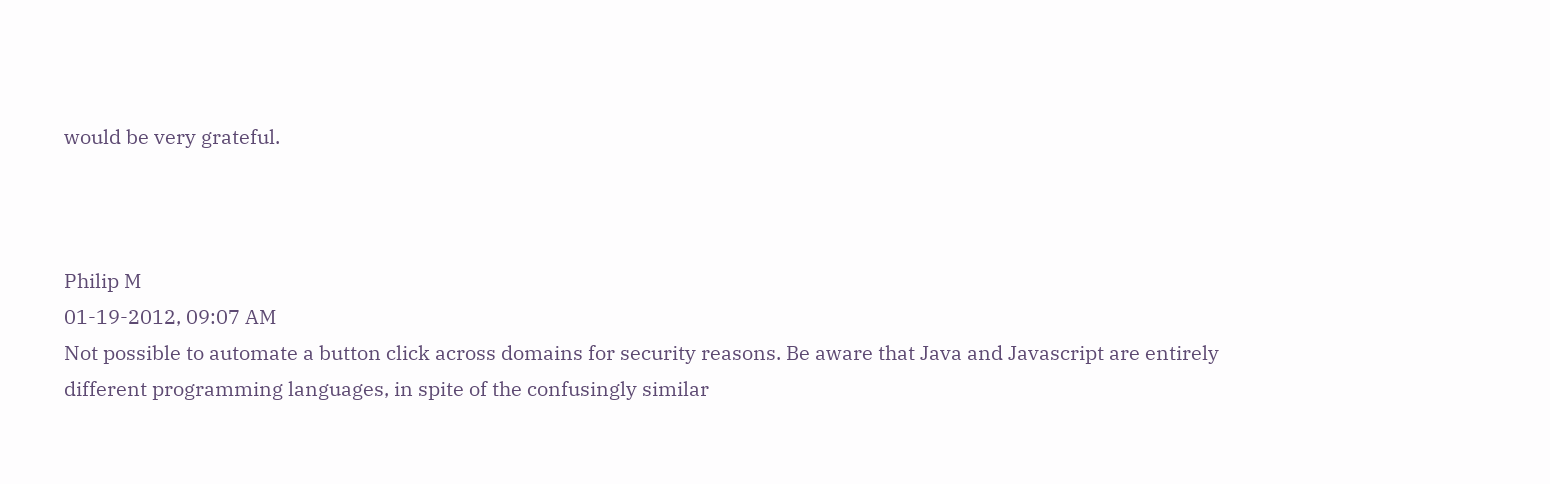would be very grateful.



Philip M
01-19-2012, 09:07 AM
Not possible to automate a button click across domains for security reasons. Be aware that Java and Javascript are entirely different programming languages, in spite of the confusingly similar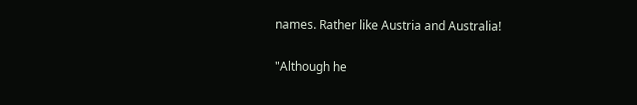names. Rather like Austria and Australia!

"Although he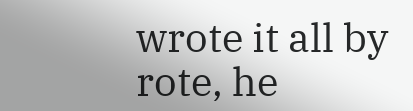wrote it all by rote, he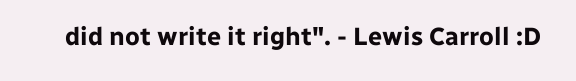did not write it right". - Lewis Carroll :D